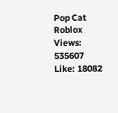Pop Cat Roblox
Views: 535607
Like: 18082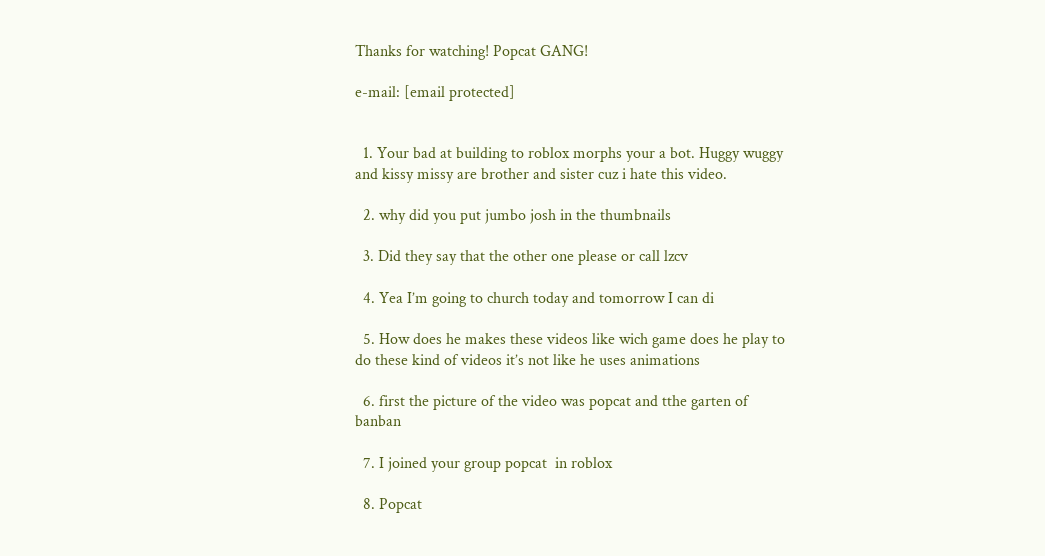Thanks for watching! Popcat GANG!

e-mail: [email protected]


  1. Your bad at building to roblox morphs your a bot. Huggy wuggy and kissy missy are brother and sister cuz i hate this video.

  2. why did you put jumbo josh in the thumbnails

  3. Did they say that the other one please or call lzcv

  4. Yea I’m going to church today and tomorrow I can di

  5. How does he makes these videos like wich game does he play to do these kind of videos it’s not like he uses animations

  6. first the picture of the video was popcat and tthe garten of banban

  7. I joined your group popcat  in roblox

  8. Popcat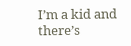I’m a kid and there’s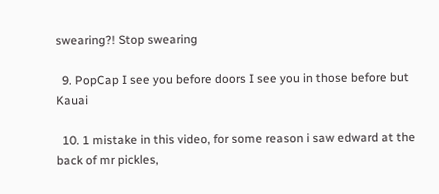swearing?! Stop swearing

  9. PopCap I see you before doors I see you in those before but Kauai

  10. 1 mistake in this video, for some reason i saw edward at the back of mr pickles,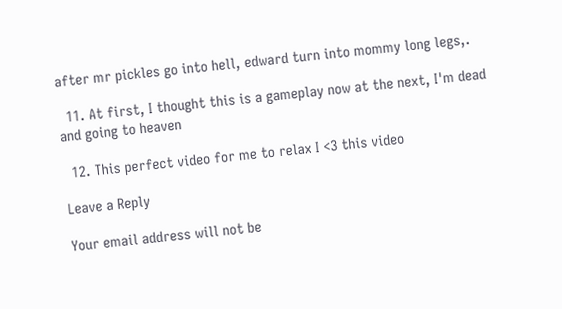after mr pickles go into hell, edward turn into mommy long legs,.

  11. At first, I thought this is a gameplay now at the next, I'm dead and going to heaven

  12. This perfect video for me to relax I <3 this video

Leave a Reply

Your email address will not be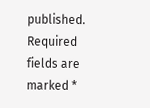published. Required fields are marked *